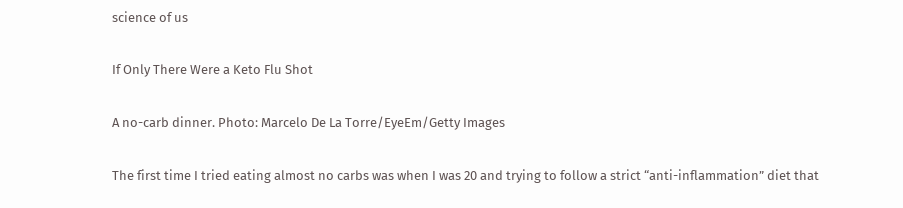science of us

If Only There Were a Keto Flu Shot

A no-carb dinner. Photo: Marcelo De La Torre/EyeEm/Getty Images

The first time I tried eating almost no carbs was when I was 20 and trying to follow a strict “anti-inflammation” diet that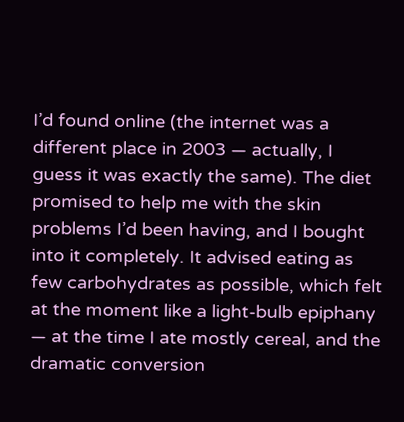I’d found online (the internet was a different place in 2003 — actually, I guess it was exactly the same). The diet promised to help me with the skin problems I’d been having, and I bought into it completely. It advised eating as few carbohydrates as possible, which felt at the moment like a light-bulb epiphany — at the time I ate mostly cereal, and the dramatic conversion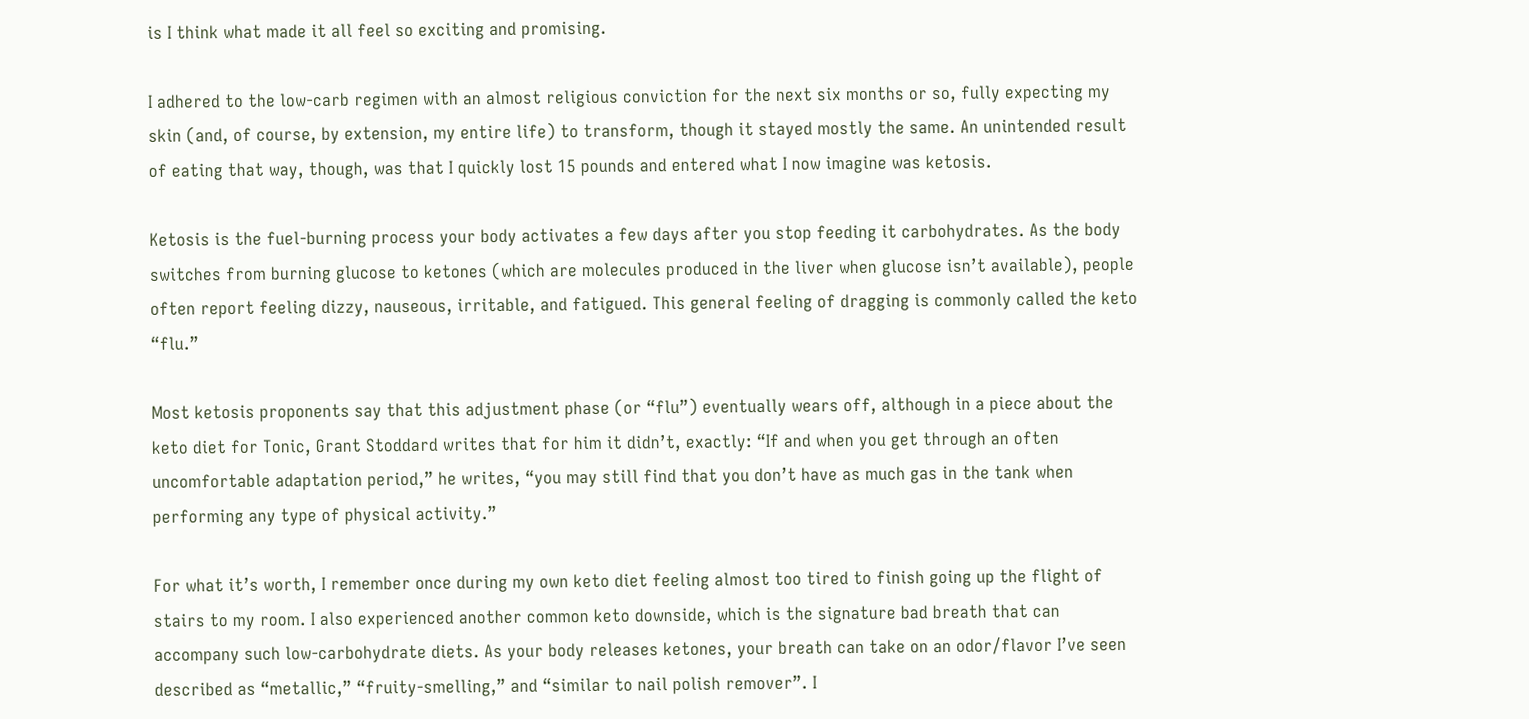is I think what made it all feel so exciting and promising.

I adhered to the low-carb regimen with an almost religious conviction for the next six months or so, fully expecting my skin (and, of course, by extension, my entire life) to transform, though it stayed mostly the same. An unintended result of eating that way, though, was that I quickly lost 15 pounds and entered what I now imagine was ketosis.

Ketosis is the fuel-burning process your body activates a few days after you stop feeding it carbohydrates. As the body switches from burning glucose to ketones (which are molecules produced in the liver when glucose isn’t available), people often report feeling dizzy, nauseous, irritable, and fatigued. This general feeling of dragging is commonly called the keto “flu.”

Most ketosis proponents say that this adjustment phase (or “flu”) eventually wears off, although in a piece about the keto diet for Tonic, Grant Stoddard writes that for him it didn’t, exactly: “If and when you get through an often uncomfortable adaptation period,” he writes, “you may still find that you don’t have as much gas in the tank when performing any type of physical activity.”

For what it’s worth, I remember once during my own keto diet feeling almost too tired to finish going up the flight of stairs to my room. I also experienced another common keto downside, which is the signature bad breath that can accompany such low-carbohydrate diets. As your body releases ketones, your breath can take on an odor/flavor I’ve seen described as “metallic,” “fruity-smelling,” and “similar to nail polish remover”. I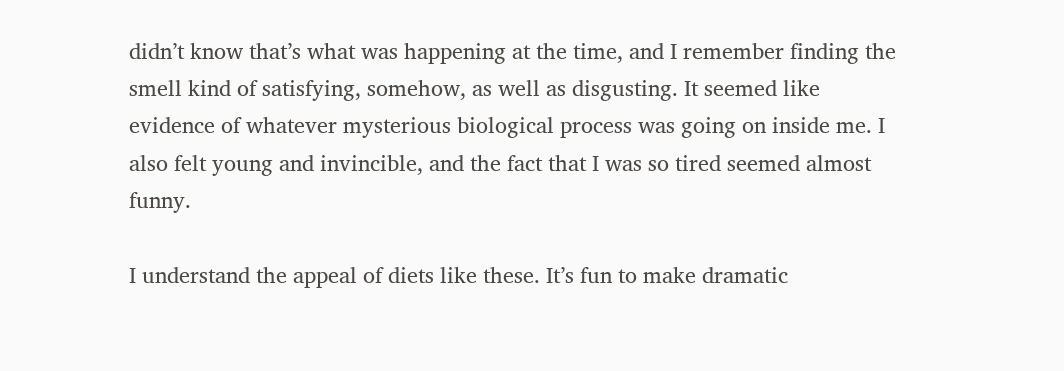didn’t know that’s what was happening at the time, and I remember finding the smell kind of satisfying, somehow, as well as disgusting. It seemed like evidence of whatever mysterious biological process was going on inside me. I also felt young and invincible, and the fact that I was so tired seemed almost funny.

I understand the appeal of diets like these. It’s fun to make dramatic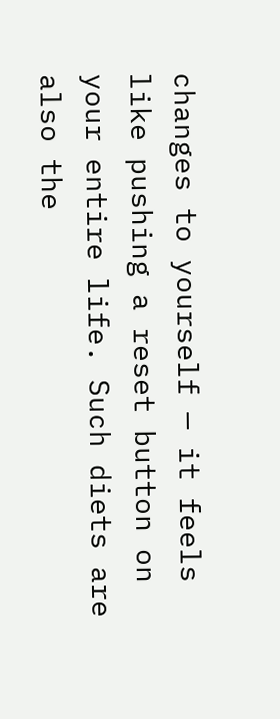changes to yourself — it feels like pushing a reset button on your entire life. Such diets are also the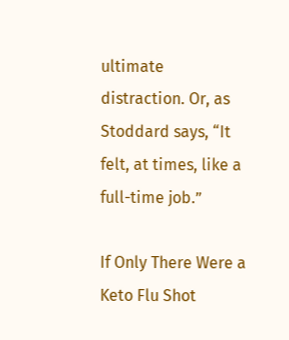ultimate distraction. Or, as Stoddard says, “It felt, at times, like a full-time job.”

If Only There Were a Keto Flu Shot